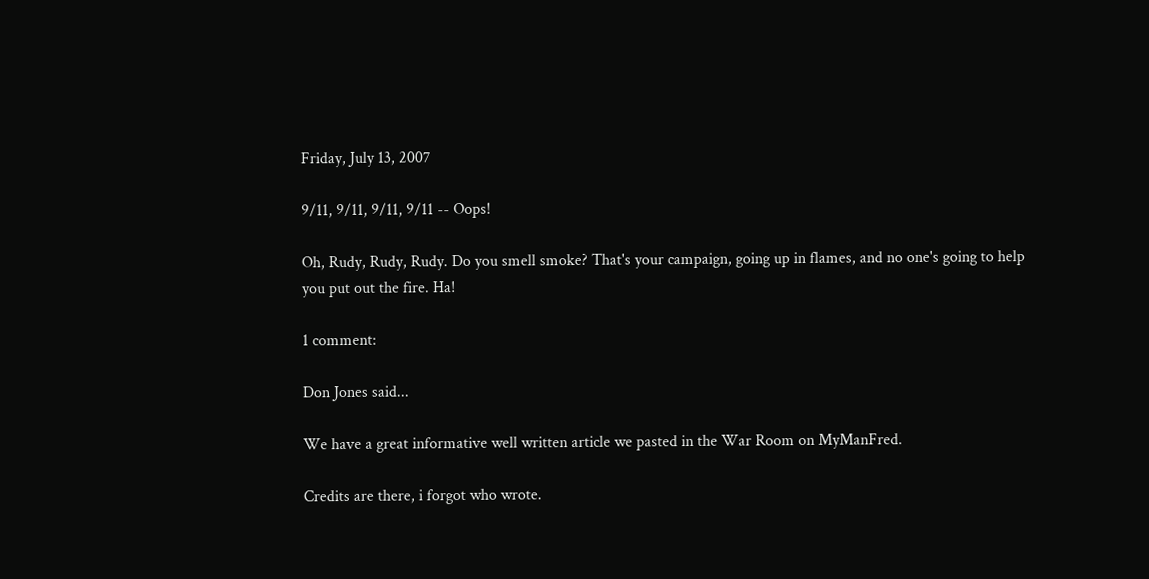Friday, July 13, 2007

9/11, 9/11, 9/11, 9/11 -- Oops!

Oh, Rudy, Rudy, Rudy. Do you smell smoke? That's your campaign, going up in flames, and no one's going to help you put out the fire. Ha!

1 comment:

Don Jones said...

We have a great informative well written article we pasted in the War Room on MyManFred.

Credits are there, i forgot who wrote.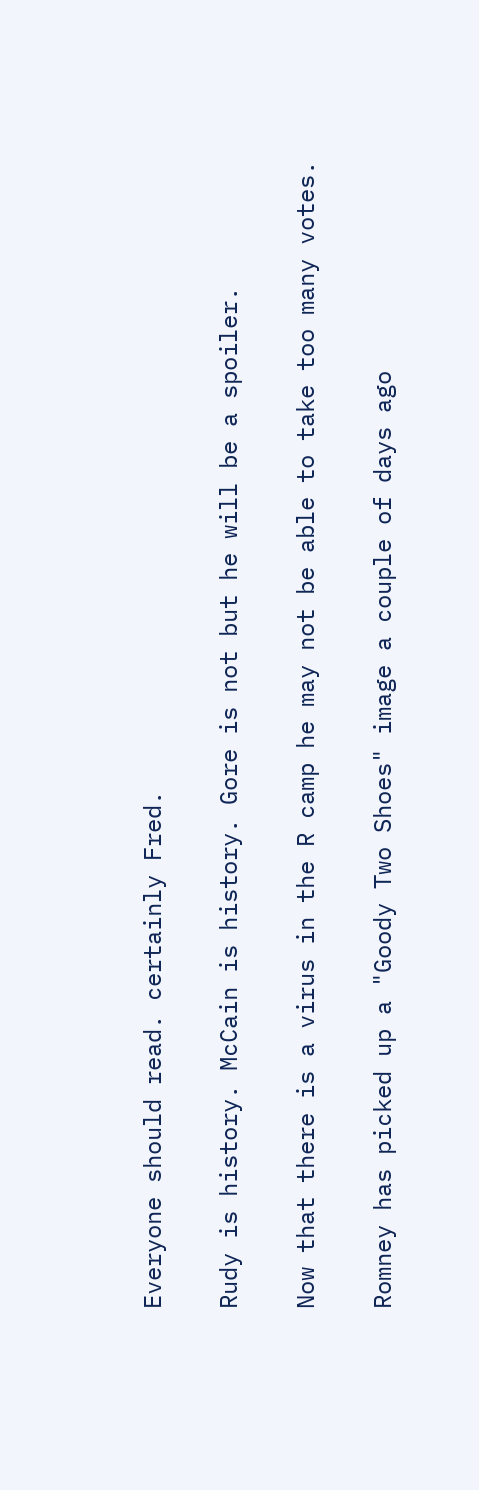Everyone should read. certainly Fred.

Rudy is history. McCain is history. Gore is not but he will be a spoiler.

Now that there is a virus in the R camp he may not be able to take too many votes.

Romney has picked up a "Goody Two Shoes" image a couple of days ago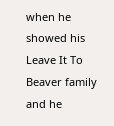when he showed his Leave It To Beaver family and he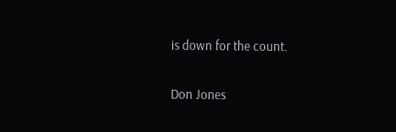is down for the count.

Don Jones